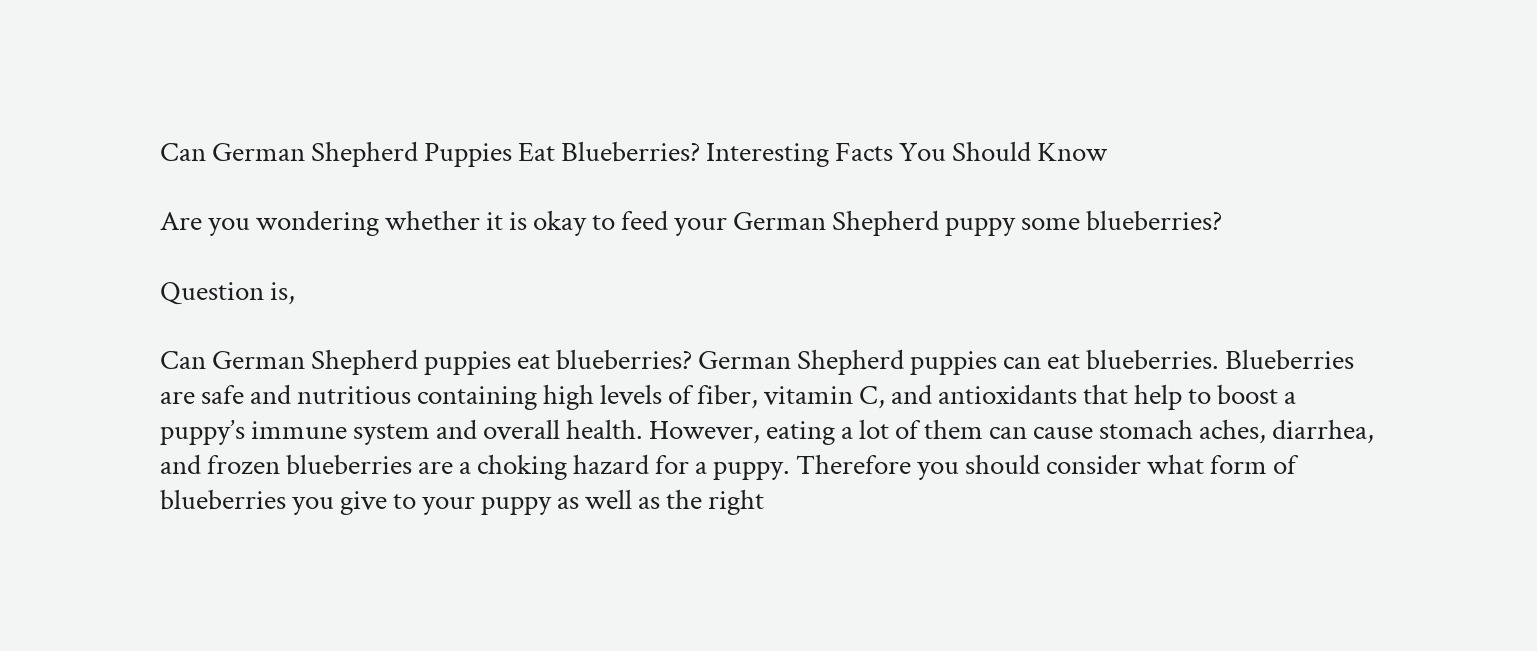Can German Shepherd Puppies Eat Blueberries? Interesting Facts You Should Know

Are you wondering whether it is okay to feed your German Shepherd puppy some blueberries?

Question is,

Can German Shepherd puppies eat blueberries? German Shepherd puppies can eat blueberries. Blueberries are safe and nutritious containing high levels of fiber, vitamin C, and antioxidants that help to boost a puppy’s immune system and overall health. However, eating a lot of them can cause stomach aches, diarrhea, and frozen blueberries are a choking hazard for a puppy. Therefore you should consider what form of blueberries you give to your puppy as well as the right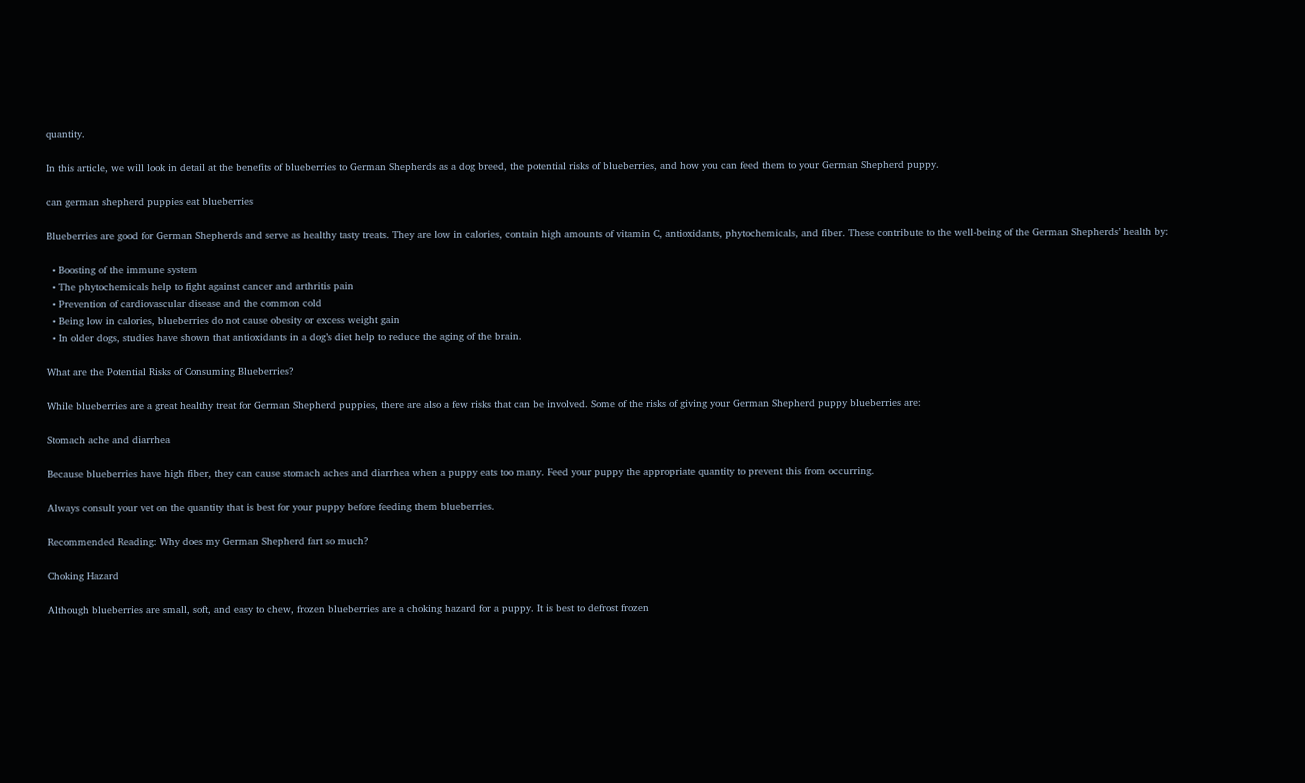quantity.

In this article, we will look in detail at the benefits of blueberries to German Shepherds as a dog breed, the potential risks of blueberries, and how you can feed them to your German Shepherd puppy.

can german shepherd puppies eat blueberries

Blueberries are good for German Shepherds and serve as healthy tasty treats. They are low in calories, contain high amounts of vitamin C, antioxidants, phytochemicals, and fiber. These contribute to the well-being of the German Shepherds’ health by:

  • Boosting of the immune system
  • The phytochemicals help to fight against cancer and arthritis pain
  • Prevention of cardiovascular disease and the common cold
  • Being low in calories, blueberries do not cause obesity or excess weight gain
  • In older dogs, studies have shown that antioxidants in a dog’s diet help to reduce the aging of the brain.

What are the Potential Risks of Consuming Blueberries?

While blueberries are a great healthy treat for German Shepherd puppies, there are also a few risks that can be involved. Some of the risks of giving your German Shepherd puppy blueberries are:

Stomach ache and diarrhea

Because blueberries have high fiber, they can cause stomach aches and diarrhea when a puppy eats too many. Feed your puppy the appropriate quantity to prevent this from occurring.

Always consult your vet on the quantity that is best for your puppy before feeding them blueberries.

Recommended Reading: Why does my German Shepherd fart so much?

Choking Hazard

Although blueberries are small, soft, and easy to chew, frozen blueberries are a choking hazard for a puppy. It is best to defrost frozen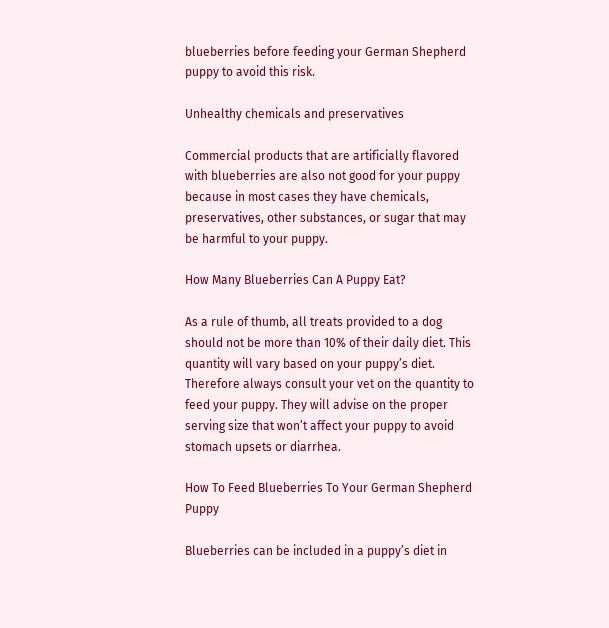blueberries before feeding your German Shepherd puppy to avoid this risk.

Unhealthy chemicals and preservatives

Commercial products that are artificially flavored with blueberries are also not good for your puppy because in most cases they have chemicals, preservatives, other substances, or sugar that may be harmful to your puppy.

How Many Blueberries Can A Puppy Eat?

As a rule of thumb, all treats provided to a dog should not be more than 10% of their daily diet. This quantity will vary based on your puppy’s diet. Therefore always consult your vet on the quantity to feed your puppy. They will advise on the proper serving size that won’t affect your puppy to avoid stomach upsets or diarrhea.

How To Feed Blueberries To Your German Shepherd Puppy

Blueberries can be included in a puppy’s diet in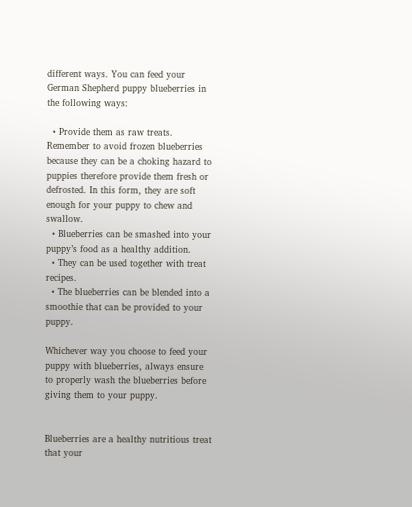different ways. You can feed your German Shepherd puppy blueberries in the following ways:

  • Provide them as raw treats. Remember to avoid frozen blueberries because they can be a choking hazard to puppies therefore provide them fresh or defrosted. In this form, they are soft enough for your puppy to chew and swallow.
  • Blueberries can be smashed into your puppy’s food as a healthy addition.
  • They can be used together with treat recipes.
  • The blueberries can be blended into a smoothie that can be provided to your puppy.

Whichever way you choose to feed your puppy with blueberries, always ensure to properly wash the blueberries before giving them to your puppy.


Blueberries are a healthy nutritious treat that your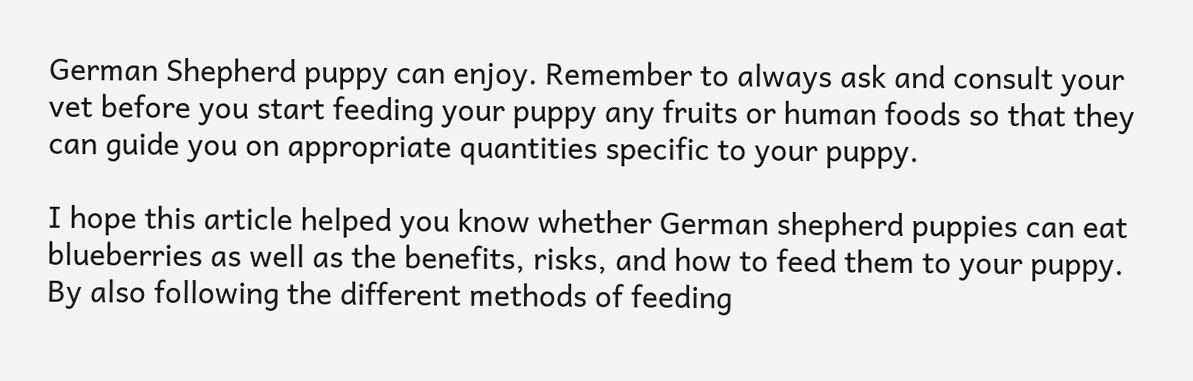German Shepherd puppy can enjoy. Remember to always ask and consult your vet before you start feeding your puppy any fruits or human foods so that they can guide you on appropriate quantities specific to your puppy.

I hope this article helped you know whether German shepherd puppies can eat blueberries as well as the benefits, risks, and how to feed them to your puppy. By also following the different methods of feeding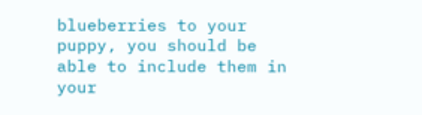blueberries to your puppy, you should be able to include them in your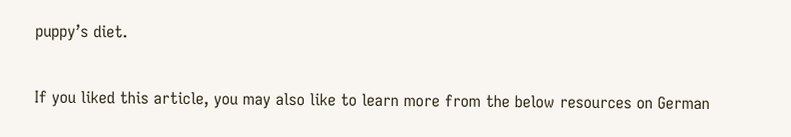puppy’s diet.

If you liked this article, you may also like to learn more from the below resources on German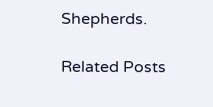Shepherds.

Related Posts